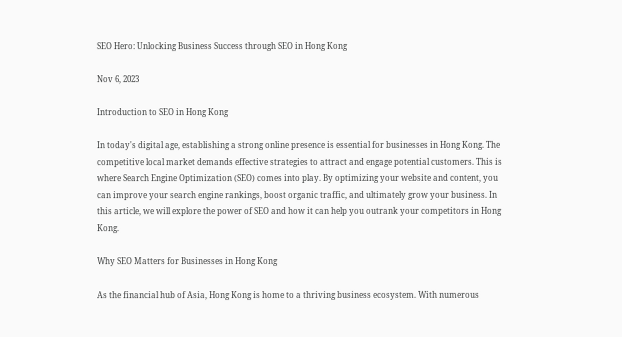SEO Hero: Unlocking Business Success through SEO in Hong Kong

Nov 6, 2023

Introduction to SEO in Hong Kong

In today's digital age, establishing a strong online presence is essential for businesses in Hong Kong. The competitive local market demands effective strategies to attract and engage potential customers. This is where Search Engine Optimization (SEO) comes into play. By optimizing your website and content, you can improve your search engine rankings, boost organic traffic, and ultimately grow your business. In this article, we will explore the power of SEO and how it can help you outrank your competitors in Hong Kong.

Why SEO Matters for Businesses in Hong Kong

As the financial hub of Asia, Hong Kong is home to a thriving business ecosystem. With numerous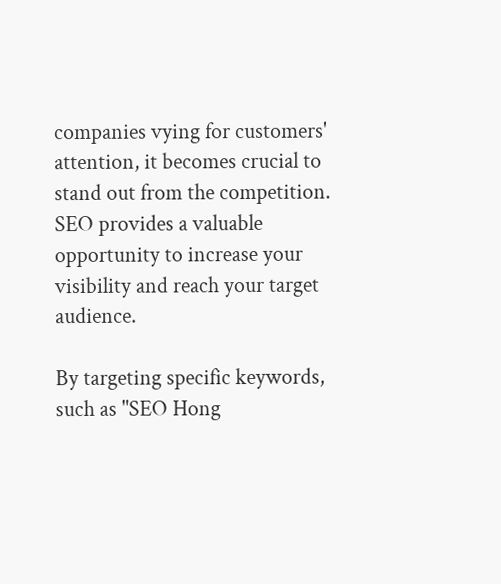companies vying for customers' attention, it becomes crucial to stand out from the competition. SEO provides a valuable opportunity to increase your visibility and reach your target audience.

By targeting specific keywords, such as "SEO Hong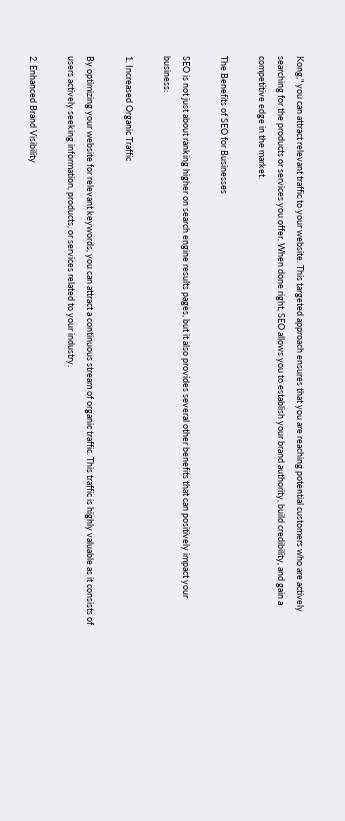Kong," you can attract relevant traffic to your website. This targeted approach ensures that you are reaching potential customers who are actively searching for the products or services you offer. When done right, SEO allows you to establish your brand authority, build credibility, and gain a competitive edge in the market.

The Benefits of SEO for Businesses

SEO is not just about ranking higher on search engine results pages, but it also provides several other benefits that can positively impact your business:

1. Increased Organic Traffic

By optimizing your website for relevant keywords, you can attract a continuous stream of organic traffic. This traffic is highly valuable as it consists of users actively seeking information, products, or services related to your industry.

2. Enhanced Brand Visibility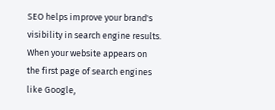SEO helps improve your brand's visibility in search engine results. When your website appears on the first page of search engines like Google,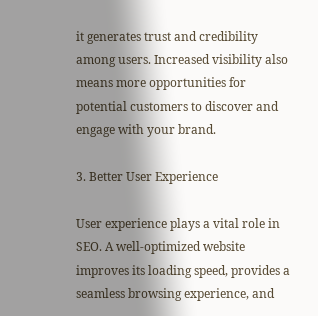it generates trust and credibility among users. Increased visibility also means more opportunities for potential customers to discover and engage with your brand.

3. Better User Experience

User experience plays a vital role in SEO. A well-optimized website improves its loading speed, provides a seamless browsing experience, and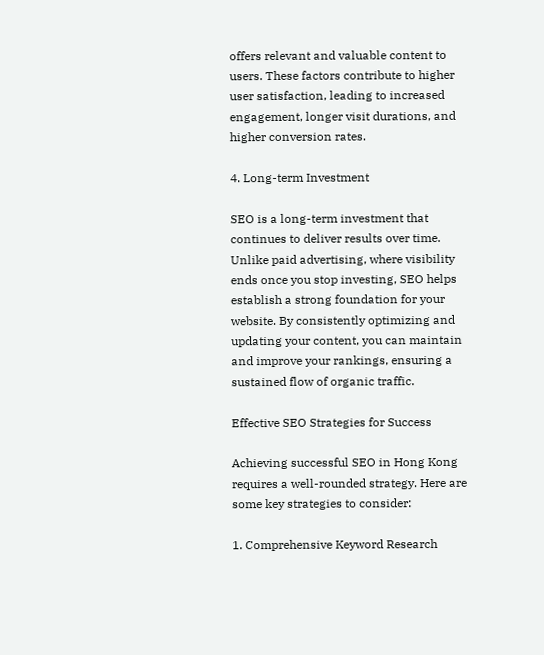offers relevant and valuable content to users. These factors contribute to higher user satisfaction, leading to increased engagement, longer visit durations, and higher conversion rates.

4. Long-term Investment

SEO is a long-term investment that continues to deliver results over time. Unlike paid advertising, where visibility ends once you stop investing, SEO helps establish a strong foundation for your website. By consistently optimizing and updating your content, you can maintain and improve your rankings, ensuring a sustained flow of organic traffic.

Effective SEO Strategies for Success

Achieving successful SEO in Hong Kong requires a well-rounded strategy. Here are some key strategies to consider:

1. Comprehensive Keyword Research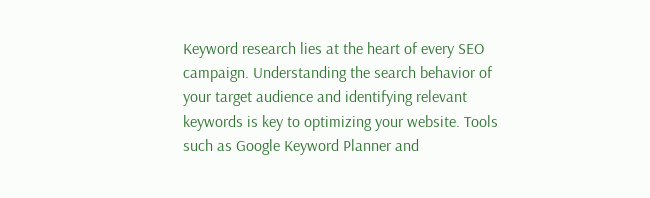Keyword research lies at the heart of every SEO campaign. Understanding the search behavior of your target audience and identifying relevant keywords is key to optimizing your website. Tools such as Google Keyword Planner and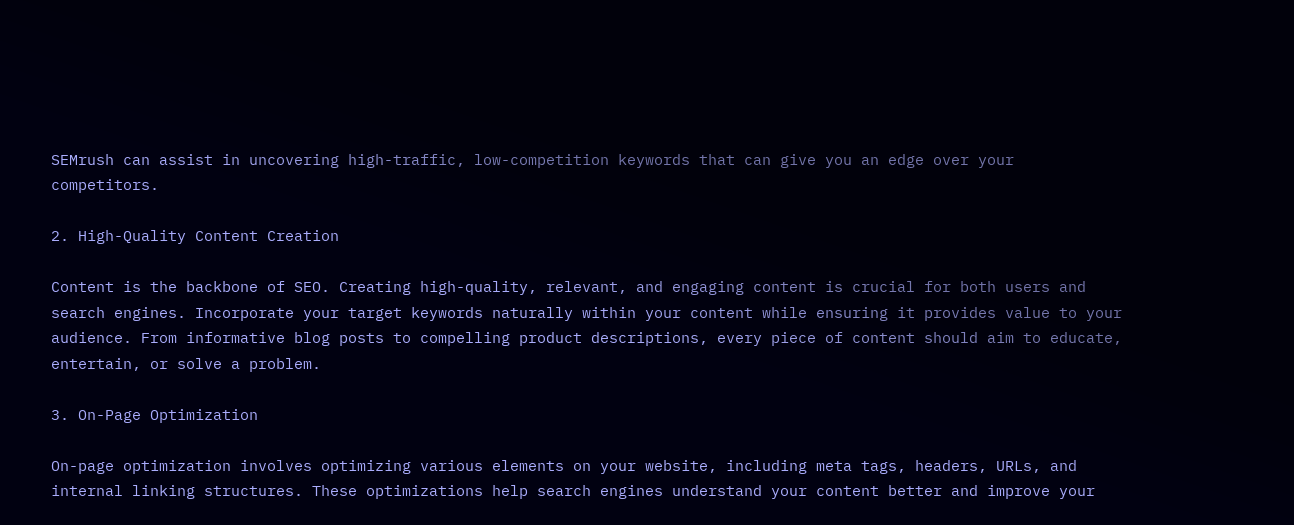SEMrush can assist in uncovering high-traffic, low-competition keywords that can give you an edge over your competitors.

2. High-Quality Content Creation

Content is the backbone of SEO. Creating high-quality, relevant, and engaging content is crucial for both users and search engines. Incorporate your target keywords naturally within your content while ensuring it provides value to your audience. From informative blog posts to compelling product descriptions, every piece of content should aim to educate, entertain, or solve a problem.

3. On-Page Optimization

On-page optimization involves optimizing various elements on your website, including meta tags, headers, URLs, and internal linking structures. These optimizations help search engines understand your content better and improve your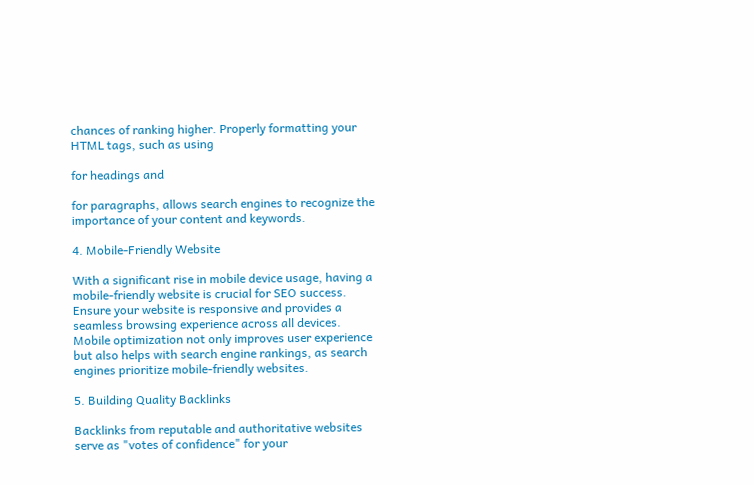chances of ranking higher. Properly formatting your HTML tags, such as using

for headings and

for paragraphs, allows search engines to recognize the importance of your content and keywords.

4. Mobile-Friendly Website

With a significant rise in mobile device usage, having a mobile-friendly website is crucial for SEO success. Ensure your website is responsive and provides a seamless browsing experience across all devices. Mobile optimization not only improves user experience but also helps with search engine rankings, as search engines prioritize mobile-friendly websites.

5. Building Quality Backlinks

Backlinks from reputable and authoritative websites serve as "votes of confidence" for your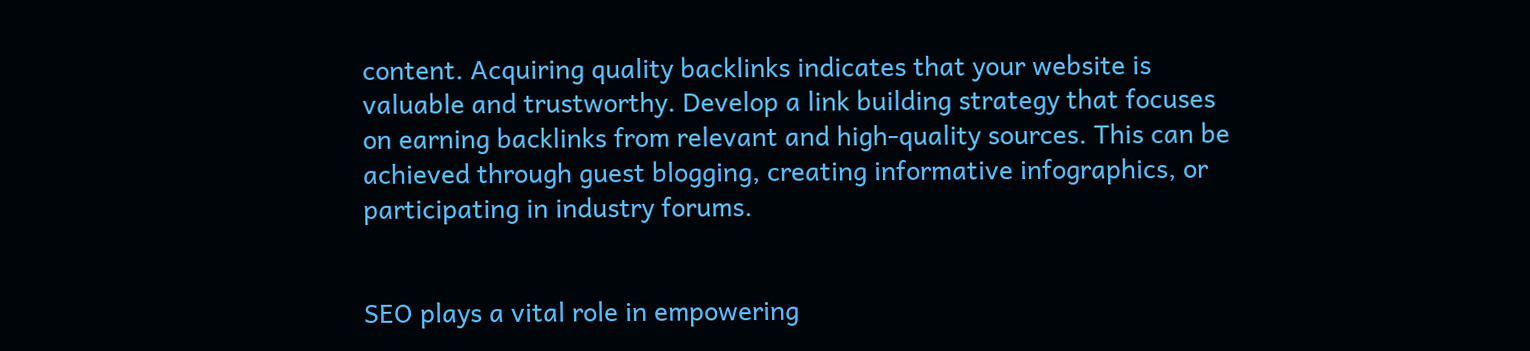content. Acquiring quality backlinks indicates that your website is valuable and trustworthy. Develop a link building strategy that focuses on earning backlinks from relevant and high-quality sources. This can be achieved through guest blogging, creating informative infographics, or participating in industry forums.


SEO plays a vital role in empowering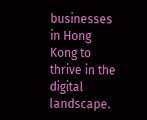businesses in Hong Kong to thrive in the digital landscape.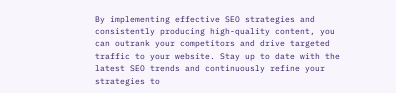By implementing effective SEO strategies and consistently producing high-quality content, you can outrank your competitors and drive targeted traffic to your website. Stay up to date with the latest SEO trends and continuously refine your strategies to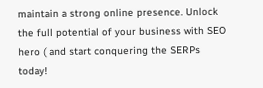maintain a strong online presence. Unlock the full potential of your business with SEO hero ( and start conquering the SERPs today!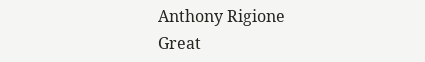Anthony Rigione
Great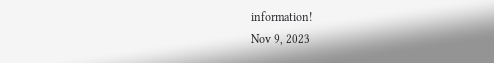information!
Nov 9, 2023